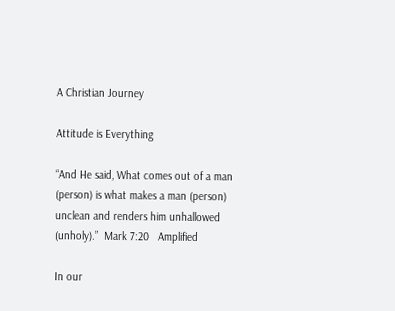A Christian Journey

Attitude is Everything

“And He said, What comes out of a man (person) is what makes a man (person) unclean and renders him unhallowed (unholy).”  Mark 7:20   Amplified

In our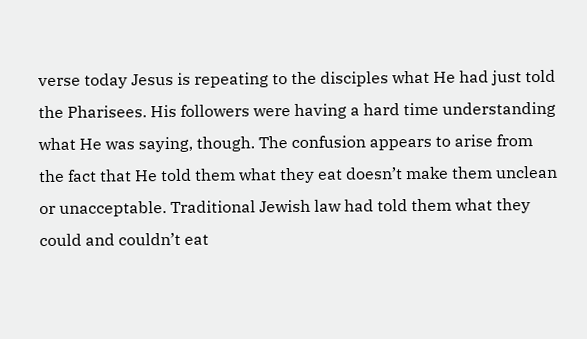verse today Jesus is repeating to the disciples what He had just told the Pharisees. His followers were having a hard time understanding what He was saying, though. The confusion appears to arise from the fact that He told them what they eat doesn’t make them unclean or unacceptable. Traditional Jewish law had told them what they could and couldn’t eat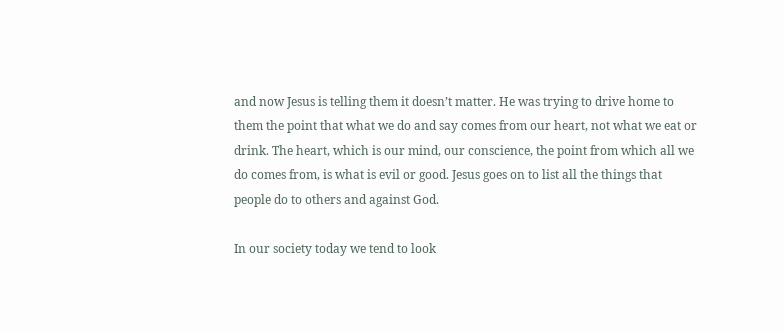and now Jesus is telling them it doesn’t matter. He was trying to drive home to them the point that what we do and say comes from our heart, not what we eat or drink. The heart, which is our mind, our conscience, the point from which all we do comes from, is what is evil or good. Jesus goes on to list all the things that people do to others and against God.

In our society today we tend to look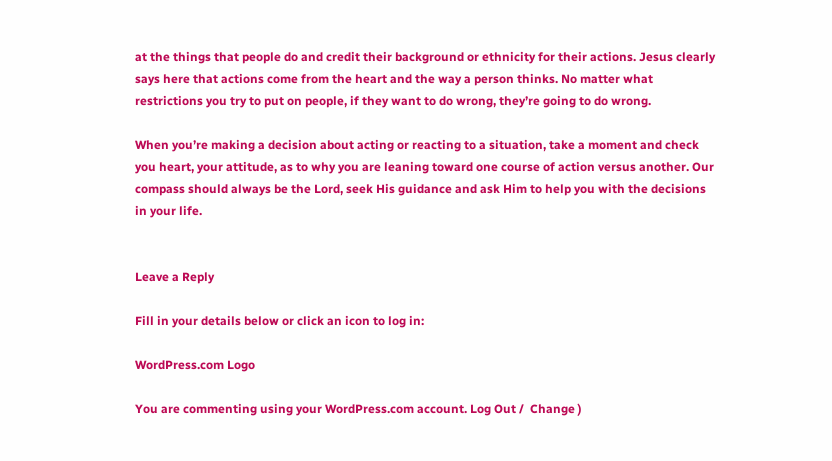at the things that people do and credit their background or ethnicity for their actions. Jesus clearly says here that actions come from the heart and the way a person thinks. No matter what restrictions you try to put on people, if they want to do wrong, they’re going to do wrong.

When you’re making a decision about acting or reacting to a situation, take a moment and check you heart, your attitude, as to why you are leaning toward one course of action versus another. Our compass should always be the Lord, seek His guidance and ask Him to help you with the decisions in your life.


Leave a Reply

Fill in your details below or click an icon to log in:

WordPress.com Logo

You are commenting using your WordPress.com account. Log Out /  Change )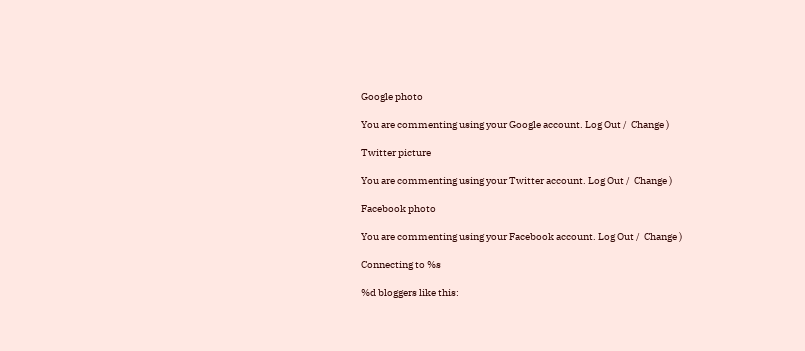Google photo

You are commenting using your Google account. Log Out /  Change )

Twitter picture

You are commenting using your Twitter account. Log Out /  Change )

Facebook photo

You are commenting using your Facebook account. Log Out /  Change )

Connecting to %s

%d bloggers like this: